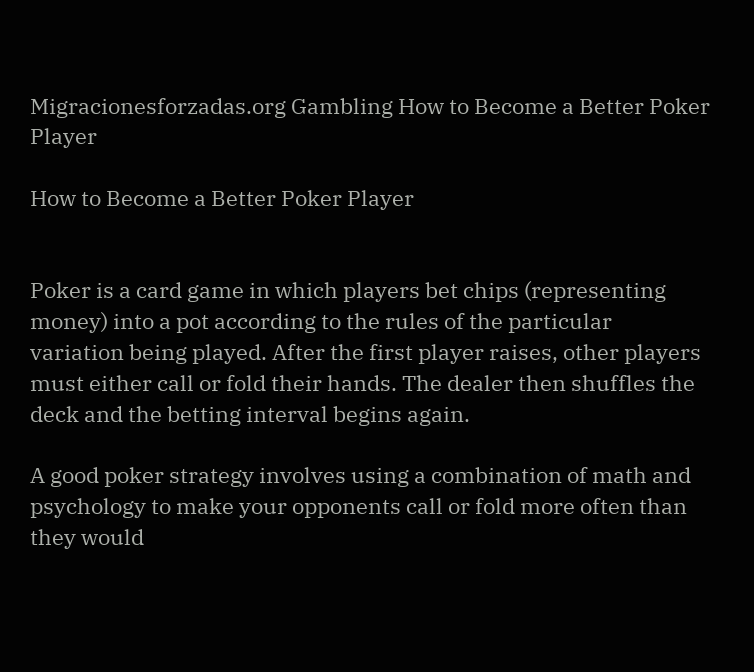Migracionesforzadas.org Gambling How to Become a Better Poker Player

How to Become a Better Poker Player


Poker is a card game in which players bet chips (representing money) into a pot according to the rules of the particular variation being played. After the first player raises, other players must either call or fold their hands. The dealer then shuffles the deck and the betting interval begins again.

A good poker strategy involves using a combination of math and psychology to make your opponents call or fold more often than they would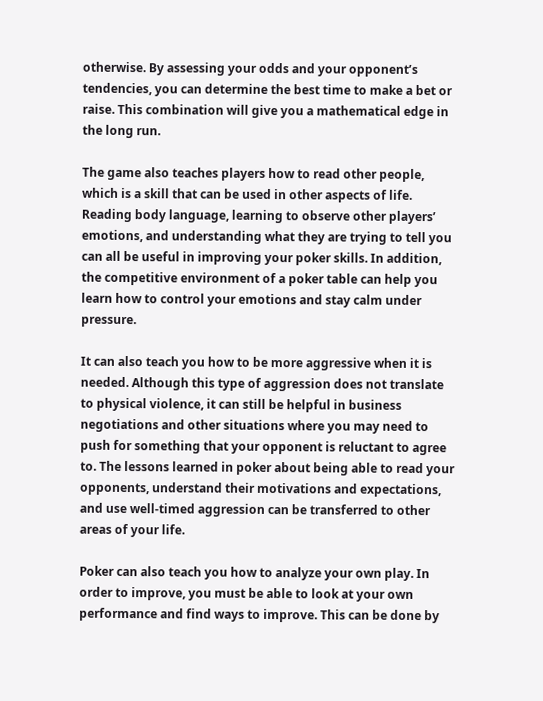otherwise. By assessing your odds and your opponent’s tendencies, you can determine the best time to make a bet or raise. This combination will give you a mathematical edge in the long run.

The game also teaches players how to read other people, which is a skill that can be used in other aspects of life. Reading body language, learning to observe other players’ emotions, and understanding what they are trying to tell you can all be useful in improving your poker skills. In addition, the competitive environment of a poker table can help you learn how to control your emotions and stay calm under pressure.

It can also teach you how to be more aggressive when it is needed. Although this type of aggression does not translate to physical violence, it can still be helpful in business negotiations and other situations where you may need to push for something that your opponent is reluctant to agree to. The lessons learned in poker about being able to read your opponents, understand their motivations and expectations, and use well-timed aggression can be transferred to other areas of your life.

Poker can also teach you how to analyze your own play. In order to improve, you must be able to look at your own performance and find ways to improve. This can be done by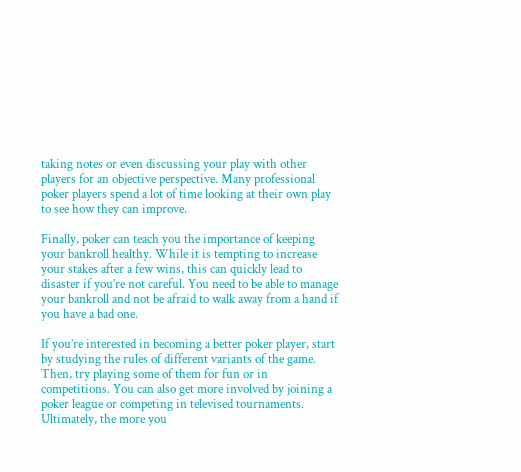taking notes or even discussing your play with other players for an objective perspective. Many professional poker players spend a lot of time looking at their own play to see how they can improve.

Finally, poker can teach you the importance of keeping your bankroll healthy. While it is tempting to increase your stakes after a few wins, this can quickly lead to disaster if you’re not careful. You need to be able to manage your bankroll and not be afraid to walk away from a hand if you have a bad one.

If you’re interested in becoming a better poker player, start by studying the rules of different variants of the game. Then, try playing some of them for fun or in competitions. You can also get more involved by joining a poker league or competing in televised tournaments. Ultimately, the more you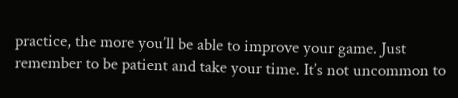practice, the more you’ll be able to improve your game. Just remember to be patient and take your time. It’s not uncommon to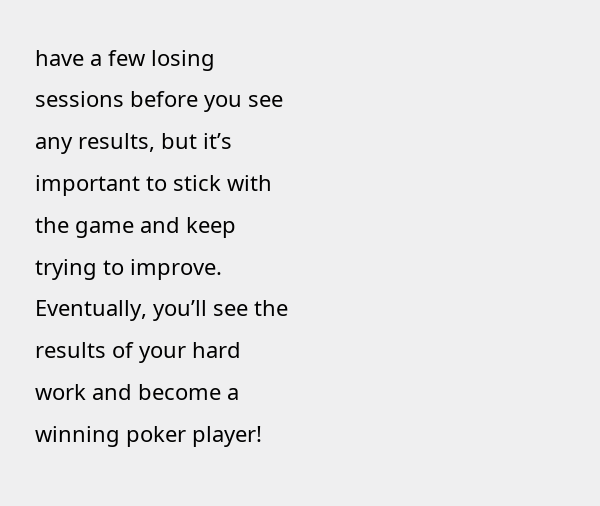have a few losing sessions before you see any results, but it’s important to stick with the game and keep trying to improve. Eventually, you’ll see the results of your hard work and become a winning poker player!